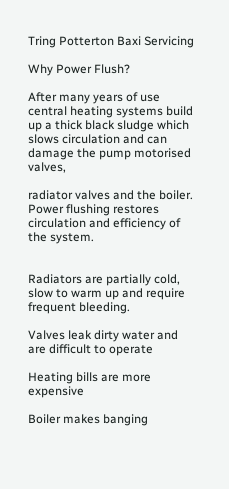Tring Potterton Baxi Servicing

Why Power Flush?

After many years of use central heating systems build up a thick black sludge which slows circulation and can damage the pump motorised valves,

radiator valves and the boiler. Power flushing restores circulation and efficiency of the system.


Radiators are partially cold, slow to warm up and require frequent bleeding.

Valves leak dirty water and are difficult to operate

Heating bills are more expensive

Boiler makes banging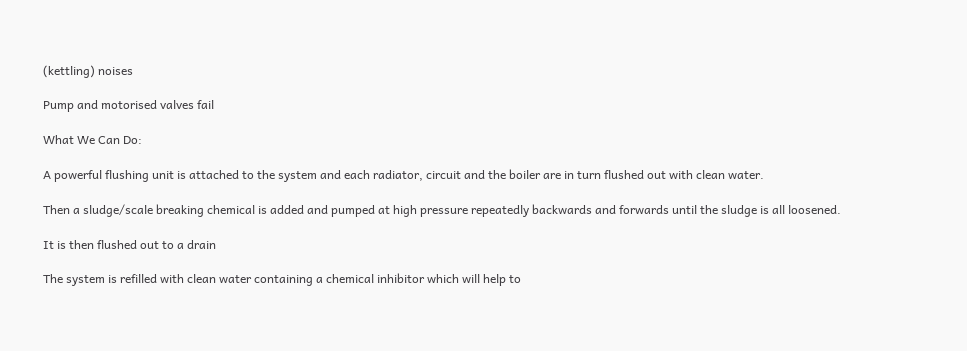(kettling) noises

Pump and motorised valves fail

What We Can Do:

A powerful flushing unit is attached to the system and each radiator, circuit and the boiler are in turn flushed out with clean water.

Then a sludge/scale breaking chemical is added and pumped at high pressure repeatedly backwards and forwards until the sludge is all loosened.

It is then flushed out to a drain

The system is refilled with clean water containing a chemical inhibitor which will help to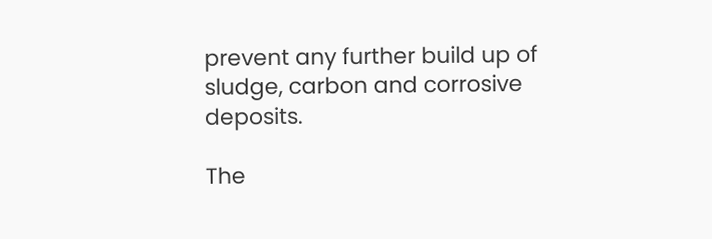prevent any further build up of sludge, carbon and corrosive deposits.

The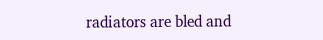radiators are bled and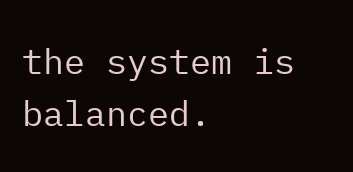the system is balanced.